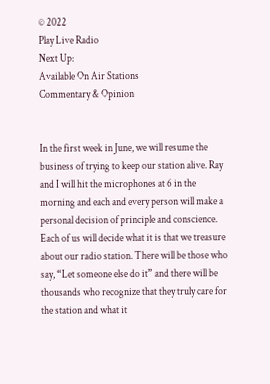© 2022
Play Live Radio
Next Up:
Available On Air Stations
Commentary & Opinion


In the first week in June, we will resume the business of trying to keep our station alive. Ray and I will hit the microphones at 6 in the morning and each and every person will make a personal decision of principle and conscience. Each of us will decide what it is that we treasure about our radio station. There will be those who say, “Let someone else do it” and there will be thousands who recognize that they truly care for the station and what it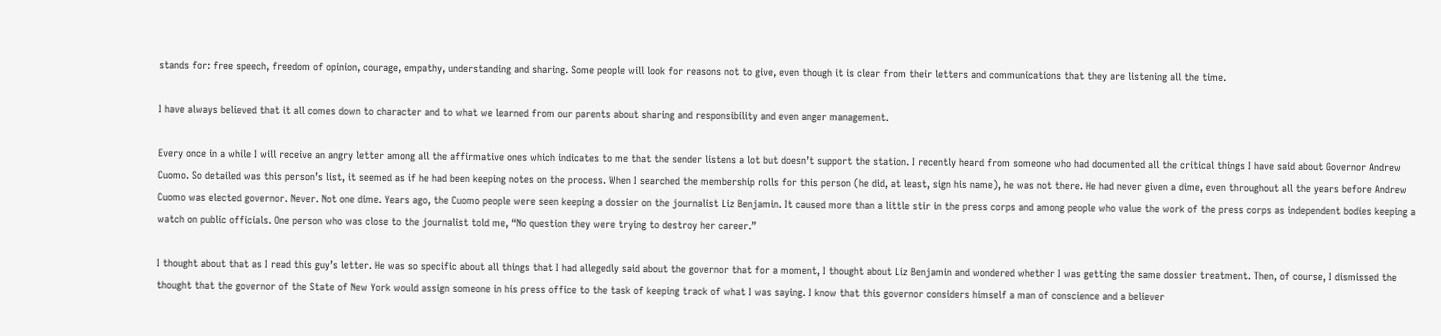stands for: free speech, freedom of opinion, courage, empathy, understanding and sharing. Some people will look for reasons not to give, even though it is clear from their letters and communications that they are listening all the time.

I have always believed that it all comes down to character and to what we learned from our parents about sharing and responsibility and even anger management.

Every once in a while I will receive an angry letter among all the affirmative ones which indicates to me that the sender listens a lot but doesn’t support the station. I recently heard from someone who had documented all the critical things I have said about Governor Andrew Cuomo. So detailed was this person’s list, it seemed as if he had been keeping notes on the process. When I searched the membership rolls for this person (he did, at least, sign his name), he was not there. He had never given a dime, even throughout all the years before Andrew Cuomo was elected governor. Never. Not one dime. Years ago, the Cuomo people were seen keeping a dossier on the journalist Liz Benjamin. It caused more than a little stir in the press corps and among people who value the work of the press corps as independent bodies keeping a watch on public officials. One person who was close to the journalist told me, “No question they were trying to destroy her career.”

I thought about that as I read this guy’s letter. He was so specific about all things that I had allegedly said about the governor that for a moment, I thought about Liz Benjamin and wondered whether I was getting the same dossier treatment. Then, of course, I dismissed the thought that the governor of the State of New York would assign someone in his press office to the task of keeping track of what I was saying. I know that this governor considers himself a man of conscience and a believer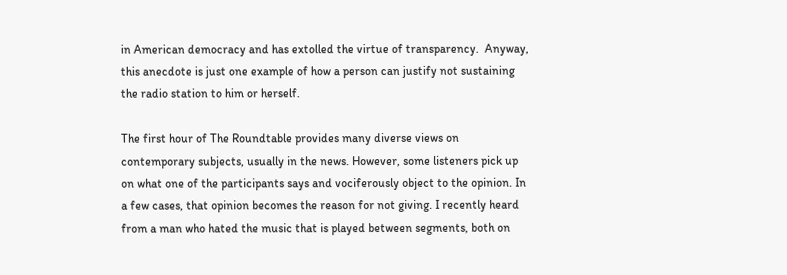in American democracy and has extolled the virtue of transparency.  Anyway, this anecdote is just one example of how a person can justify not sustaining the radio station to him or herself.

The first hour of The Roundtable provides many diverse views on contemporary subjects, usually in the news. However, some listeners pick up on what one of the participants says and vociferously object to the opinion. In a few cases, that opinion becomes the reason for not giving. I recently heard from a man who hated the music that is played between segments, both on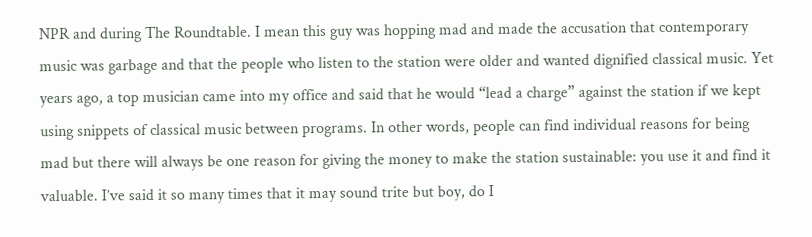NPR and during The Roundtable. I mean this guy was hopping mad and made the accusation that contemporary music was garbage and that the people who listen to the station were older and wanted dignified classical music. Yet years ago, a top musician came into my office and said that he would “lead a charge” against the station if we kept using snippets of classical music between programs. In other words, people can find individual reasons for being mad but there will always be one reason for giving the money to make the station sustainable: you use it and find it valuable. I’ve said it so many times that it may sound trite but boy, do I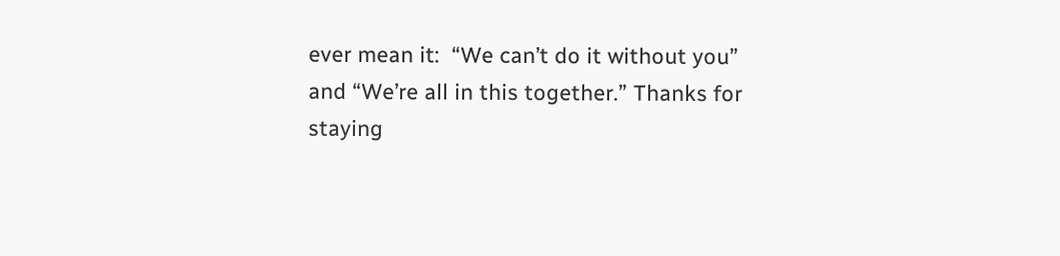ever mean it:  “We can’t do it without you” and “We’re all in this together.” Thanks for staying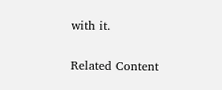with it.

Related Content